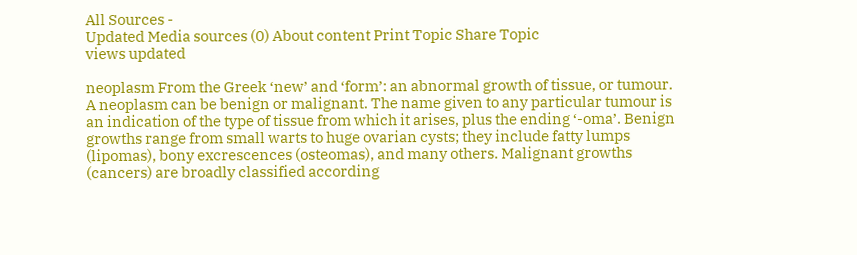All Sources -
Updated Media sources (0) About content Print Topic Share Topic
views updated

neoplasm From the Greek ‘new’ and ‘form’: an abnormal growth of tissue, or tumour. A neoplasm can be benign or malignant. The name given to any particular tumour is an indication of the type of tissue from which it arises, plus the ending ‘-oma’. Benign growths range from small warts to huge ovarian cysts; they include fatty lumps (lipomas), bony excrescences (osteomas), and many others. Malignant growths (cancers) are broadly classified according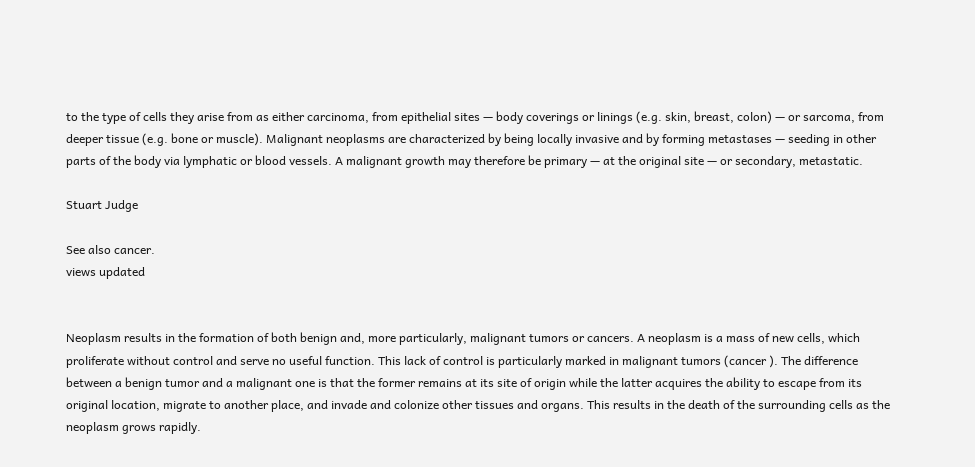to the type of cells they arise from as either carcinoma, from epithelial sites — body coverings or linings (e.g. skin, breast, colon) — or sarcoma, from deeper tissue (e.g. bone or muscle). Malignant neoplasms are characterized by being locally invasive and by forming metastases — seeding in other parts of the body via lymphatic or blood vessels. A malignant growth may therefore be primary — at the original site — or secondary, metastatic.

Stuart Judge

See also cancer.
views updated


Neoplasm results in the formation of both benign and, more particularly, malignant tumors or cancers. A neoplasm is a mass of new cells, which proliferate without control and serve no useful function. This lack of control is particularly marked in malignant tumors (cancer ). The difference between a benign tumor and a malignant one is that the former remains at its site of origin while the latter acquires the ability to escape from its original location, migrate to another place, and invade and colonize other tissues and organs. This results in the death of the surrounding cells as the neoplasm grows rapidly.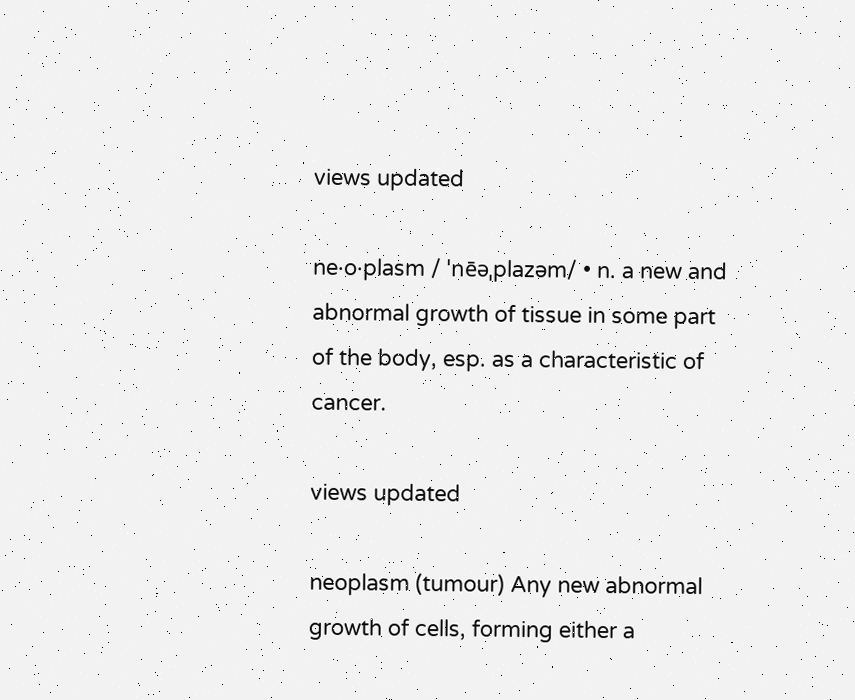views updated

ne·o·plasm / ˈnēəˌplazəm/ • n. a new and abnormal growth of tissue in some part of the body, esp. as a characteristic of cancer.

views updated

neoplasm (tumour) Any new abnormal growth of cells, forming either a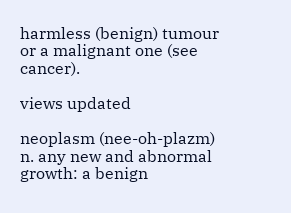harmless (benign) tumour or a malignant one (see cancer).

views updated

neoplasm (nee-oh-plazm) n. any new and abnormal growth: a benign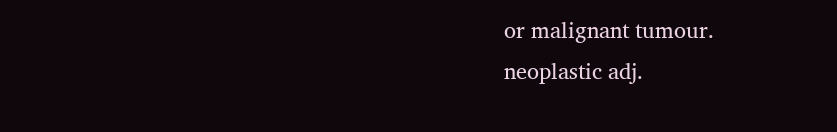or malignant tumour.
neoplastic adj.